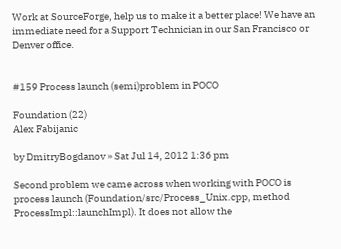Work at SourceForge, help us to make it a better place! We have an immediate need for a Support Technician in our San Francisco or Denver office.


#159 Process launch (semi)problem in POCO

Foundation (22)
Alex Fabijanic

by DmitryBogdanov » Sat Jul 14, 2012 1:36 pm

Second problem we came across when working with POCO is process launch (Foundation/src/Process_Unix.cpp, method ProcessImpl::launchImpl). It does not allow the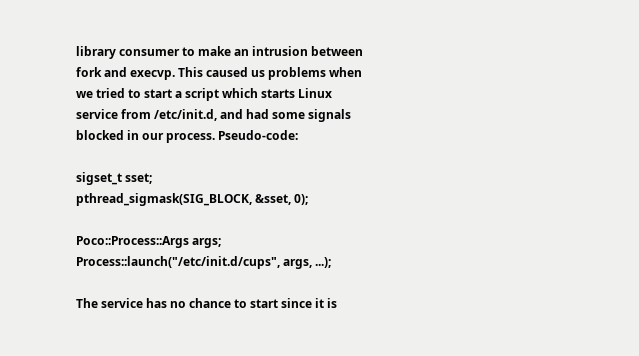library consumer to make an intrusion between fork and execvp. This caused us problems when we tried to start a script which starts Linux service from /etc/init.d, and had some signals blocked in our process. Pseudo-code:

sigset_t sset;
pthread_sigmask(SIG_BLOCK, &sset, 0);

Poco::Process::Args args;
Process::launch("/etc/init.d/cups", args, ...);

The service has no chance to start since it is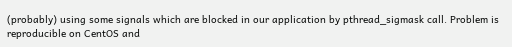(probably) using some signals which are blocked in our application by pthread_sigmask call. Problem is reproducible on CentOS and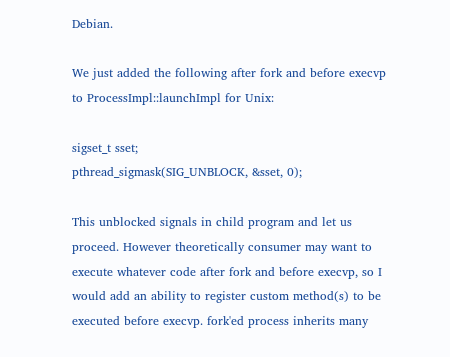Debian.

We just added the following after fork and before execvp to ProcessImpl::launchImpl for Unix:

sigset_t sset;
pthread_sigmask(SIG_UNBLOCK, &sset, 0);

This unblocked signals in child program and let us proceed. However theoretically consumer may want to execute whatever code after fork and before execvp, so I would add an ability to register custom method(s) to be executed before execvp. fork'ed process inherits many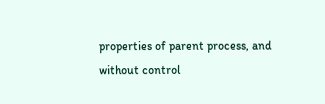properties of parent process, and without control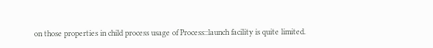on those properties in child process usage of Process::launch facility is quite limited.